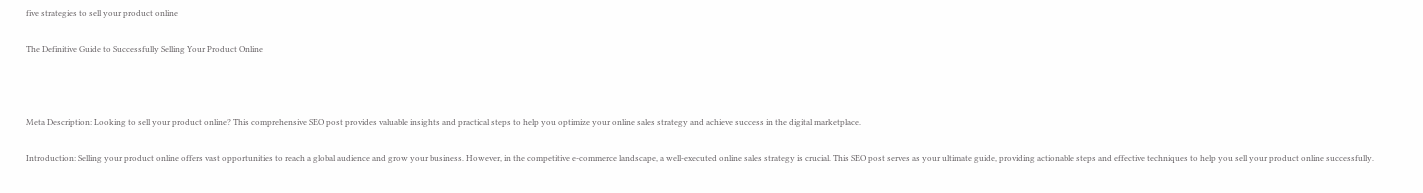five strategies to sell your product online

The Definitive Guide to Successfully Selling Your Product Online



Meta Description: Looking to sell your product online? This comprehensive SEO post provides valuable insights and practical steps to help you optimize your online sales strategy and achieve success in the digital marketplace.

Introduction: Selling your product online offers vast opportunities to reach a global audience and grow your business. However, in the competitive e-commerce landscape, a well-executed online sales strategy is crucial. This SEO post serves as your ultimate guide, providing actionable steps and effective techniques to help you sell your product online successfully.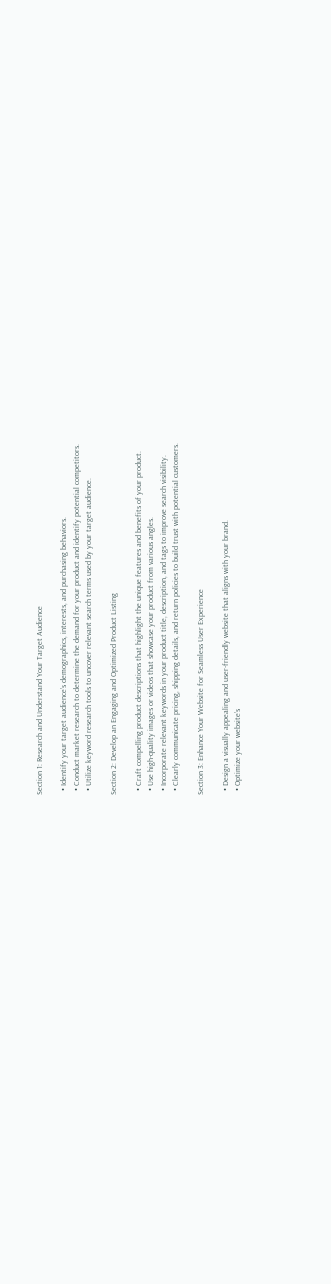Section 1: Research and Understand Your Target Audience

  • Identify your target audience’s demographics, interests, and purchasing behaviors.
  • Conduct market research to determine the demand for your product and identify potential competitors.
  • Utilize keyword research tools to uncover relevant search terms used by your target audience.

Section 2: Develop an Engaging and Optimized Product Listing

  • Craft compelling product descriptions that highlight the unique features and benefits of your product.
  • Use high-quality images or videos that showcase your product from various angles.
  • Incorporate relevant keywords in your product title, description, and tags to improve search visibility.
  • Clearly communicate pricing, shipping details, and return policies to build trust with potential customers.

Section 3: Enhance Your Website for Seamless User Experience

  • Design a visually appealing and user-friendly website that aligns with your brand.
  • Optimize your website’s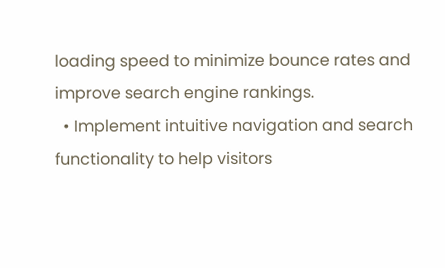loading speed to minimize bounce rates and improve search engine rankings.
  • Implement intuitive navigation and search functionality to help visitors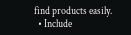find products easily.
  • Include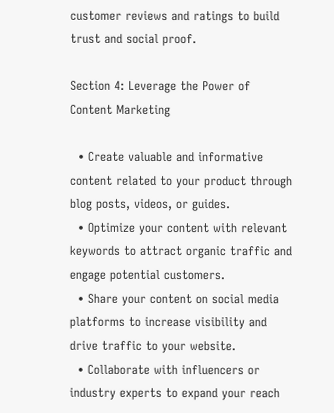customer reviews and ratings to build trust and social proof.

Section 4: Leverage the Power of Content Marketing

  • Create valuable and informative content related to your product through blog posts, videos, or guides.
  • Optimize your content with relevant keywords to attract organic traffic and engage potential customers.
  • Share your content on social media platforms to increase visibility and drive traffic to your website.
  • Collaborate with influencers or industry experts to expand your reach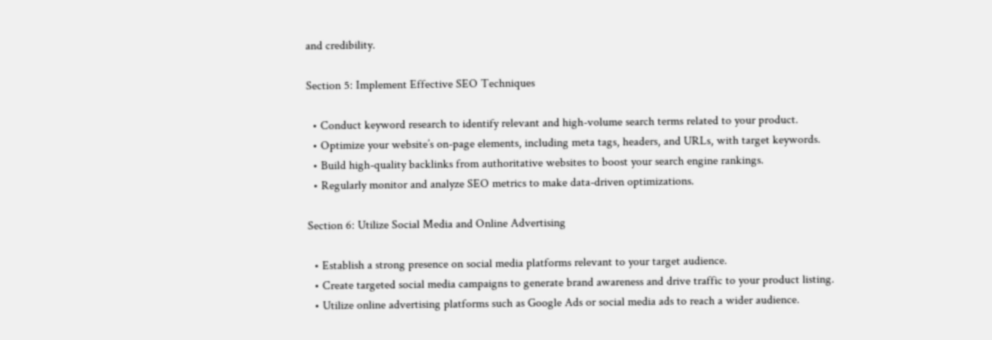and credibility.

Section 5: Implement Effective SEO Techniques

  • Conduct keyword research to identify relevant and high-volume search terms related to your product.
  • Optimize your website’s on-page elements, including meta tags, headers, and URLs, with target keywords.
  • Build high-quality backlinks from authoritative websites to boost your search engine rankings.
  • Regularly monitor and analyze SEO metrics to make data-driven optimizations.

Section 6: Utilize Social Media and Online Advertising

  • Establish a strong presence on social media platforms relevant to your target audience.
  • Create targeted social media campaigns to generate brand awareness and drive traffic to your product listing.
  • Utilize online advertising platforms such as Google Ads or social media ads to reach a wider audience.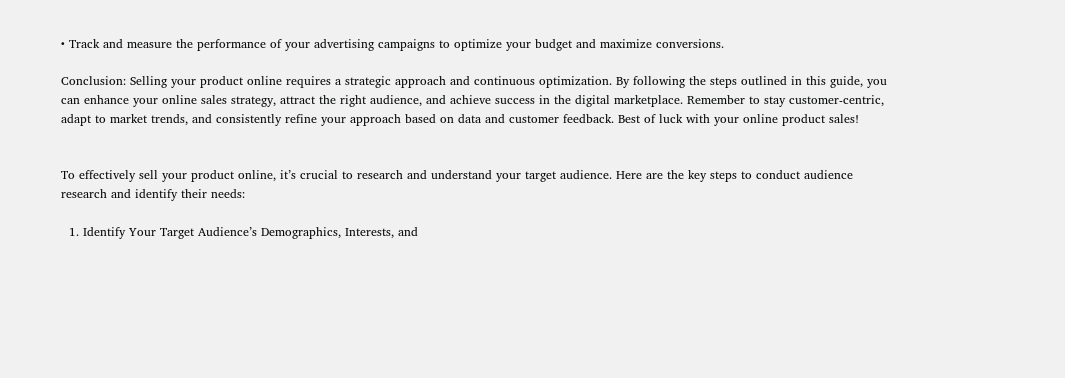• Track and measure the performance of your advertising campaigns to optimize your budget and maximize conversions.

Conclusion: Selling your product online requires a strategic approach and continuous optimization. By following the steps outlined in this guide, you can enhance your online sales strategy, attract the right audience, and achieve success in the digital marketplace. Remember to stay customer-centric, adapt to market trends, and consistently refine your approach based on data and customer feedback. Best of luck with your online product sales!


To effectively sell your product online, it’s crucial to research and understand your target audience. Here are the key steps to conduct audience research and identify their needs:

  1. Identify Your Target Audience’s Demographics, Interests, and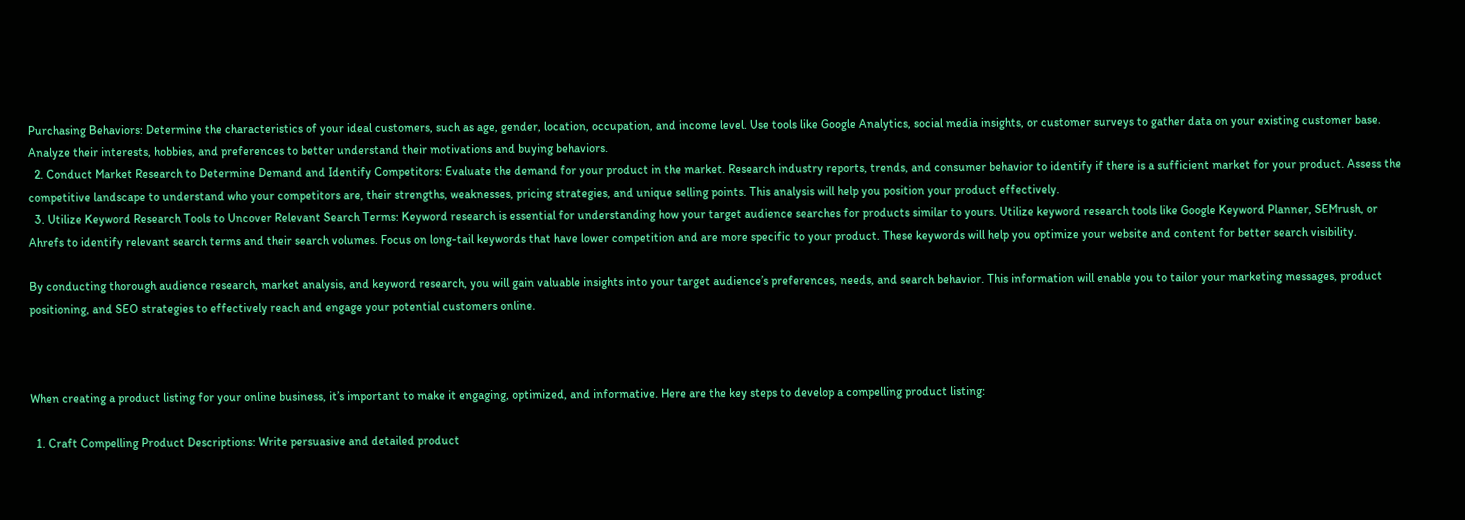Purchasing Behaviors: Determine the characteristics of your ideal customers, such as age, gender, location, occupation, and income level. Use tools like Google Analytics, social media insights, or customer surveys to gather data on your existing customer base. Analyze their interests, hobbies, and preferences to better understand their motivations and buying behaviors.
  2. Conduct Market Research to Determine Demand and Identify Competitors: Evaluate the demand for your product in the market. Research industry reports, trends, and consumer behavior to identify if there is a sufficient market for your product. Assess the competitive landscape to understand who your competitors are, their strengths, weaknesses, pricing strategies, and unique selling points. This analysis will help you position your product effectively.
  3. Utilize Keyword Research Tools to Uncover Relevant Search Terms: Keyword research is essential for understanding how your target audience searches for products similar to yours. Utilize keyword research tools like Google Keyword Planner, SEMrush, or Ahrefs to identify relevant search terms and their search volumes. Focus on long-tail keywords that have lower competition and are more specific to your product. These keywords will help you optimize your website and content for better search visibility.

By conducting thorough audience research, market analysis, and keyword research, you will gain valuable insights into your target audience’s preferences, needs, and search behavior. This information will enable you to tailor your marketing messages, product positioning, and SEO strategies to effectively reach and engage your potential customers online.



When creating a product listing for your online business, it’s important to make it engaging, optimized, and informative. Here are the key steps to develop a compelling product listing:

  1. Craft Compelling Product Descriptions: Write persuasive and detailed product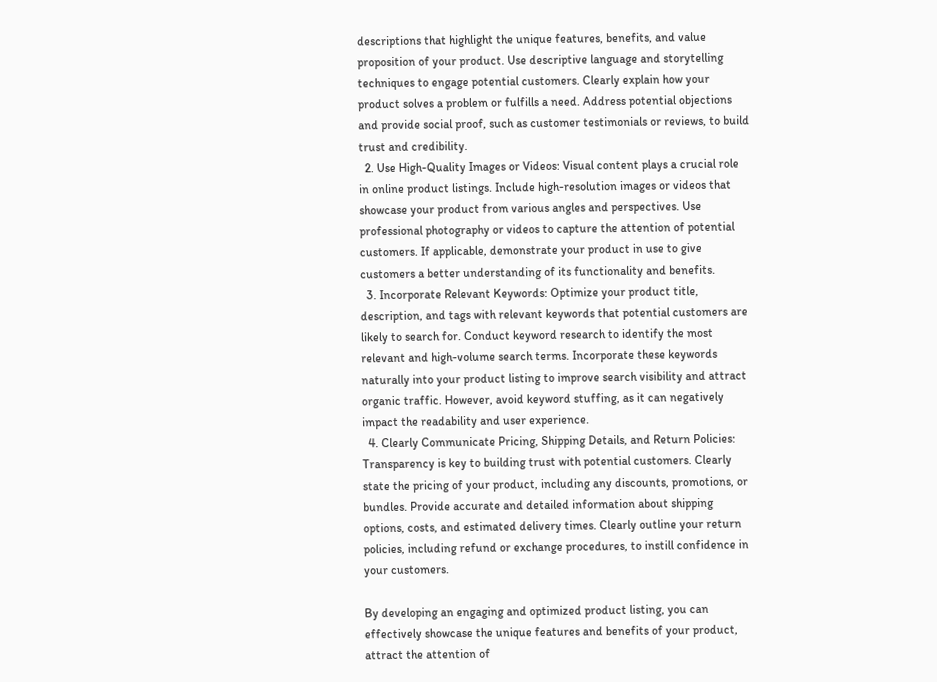descriptions that highlight the unique features, benefits, and value proposition of your product. Use descriptive language and storytelling techniques to engage potential customers. Clearly explain how your product solves a problem or fulfills a need. Address potential objections and provide social proof, such as customer testimonials or reviews, to build trust and credibility.
  2. Use High-Quality Images or Videos: Visual content plays a crucial role in online product listings. Include high-resolution images or videos that showcase your product from various angles and perspectives. Use professional photography or videos to capture the attention of potential customers. If applicable, demonstrate your product in use to give customers a better understanding of its functionality and benefits.
  3. Incorporate Relevant Keywords: Optimize your product title, description, and tags with relevant keywords that potential customers are likely to search for. Conduct keyword research to identify the most relevant and high-volume search terms. Incorporate these keywords naturally into your product listing to improve search visibility and attract organic traffic. However, avoid keyword stuffing, as it can negatively impact the readability and user experience.
  4. Clearly Communicate Pricing, Shipping Details, and Return Policies: Transparency is key to building trust with potential customers. Clearly state the pricing of your product, including any discounts, promotions, or bundles. Provide accurate and detailed information about shipping options, costs, and estimated delivery times. Clearly outline your return policies, including refund or exchange procedures, to instill confidence in your customers.

By developing an engaging and optimized product listing, you can effectively showcase the unique features and benefits of your product, attract the attention of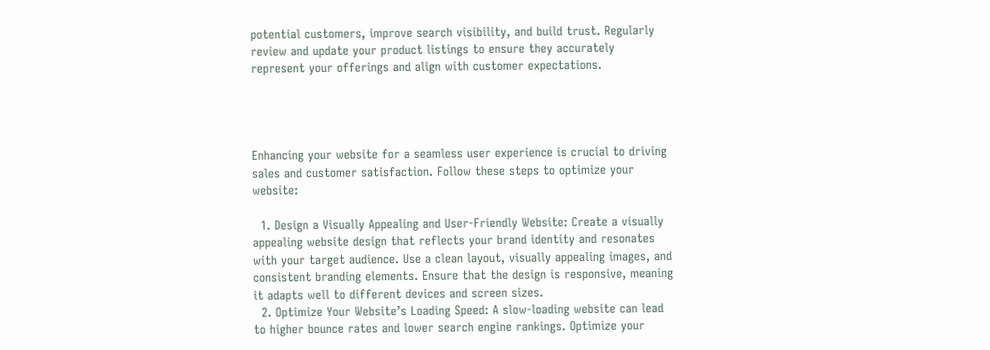potential customers, improve search visibility, and build trust. Regularly review and update your product listings to ensure they accurately represent your offerings and align with customer expectations.




Enhancing your website for a seamless user experience is crucial to driving sales and customer satisfaction. Follow these steps to optimize your website:

  1. Design a Visually Appealing and User-Friendly Website: Create a visually appealing website design that reflects your brand identity and resonates with your target audience. Use a clean layout, visually appealing images, and consistent branding elements. Ensure that the design is responsive, meaning it adapts well to different devices and screen sizes.
  2. Optimize Your Website’s Loading Speed: A slow-loading website can lead to higher bounce rates and lower search engine rankings. Optimize your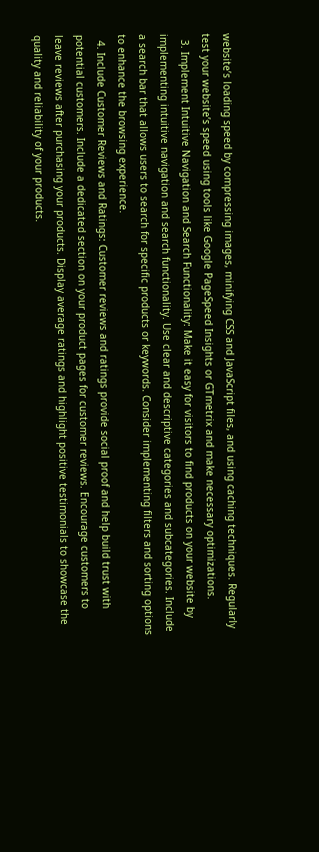website’s loading speed by compressing images, minifying CSS and JavaScript files, and using caching techniques. Regularly test your website’s speed using tools like Google PageSpeed Insights or GTmetrix and make necessary optimizations.
  3. Implement Intuitive Navigation and Search Functionality: Make it easy for visitors to find products on your website by implementing intuitive navigation and search functionality. Use clear and descriptive categories and subcategories. Include a search bar that allows users to search for specific products or keywords. Consider implementing filters and sorting options to enhance the browsing experience.
  4. Include Customer Reviews and Ratings: Customer reviews and ratings provide social proof and help build trust with potential customers. Include a dedicated section on your product pages for customer reviews. Encourage customers to leave reviews after purchasing your products. Display average ratings and highlight positive testimonials to showcase the quality and reliability of your products.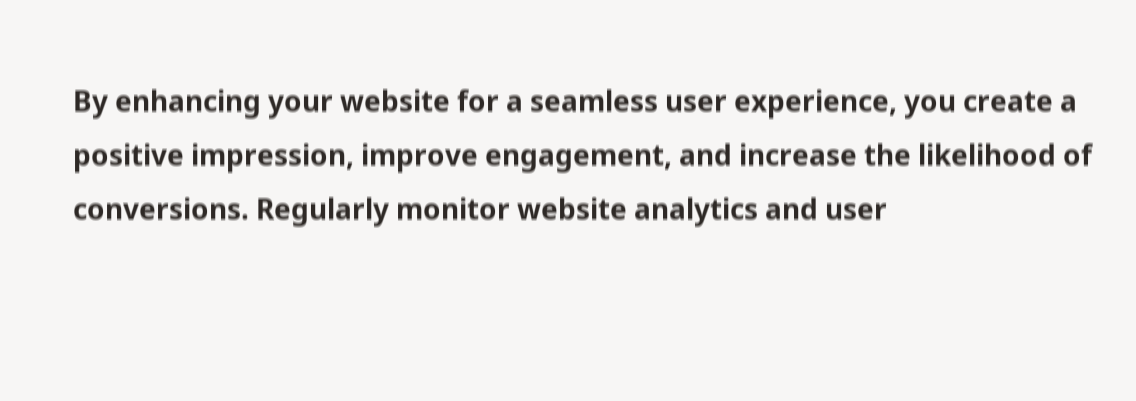By enhancing your website for a seamless user experience, you create a positive impression, improve engagement, and increase the likelihood of conversions. Regularly monitor website analytics and user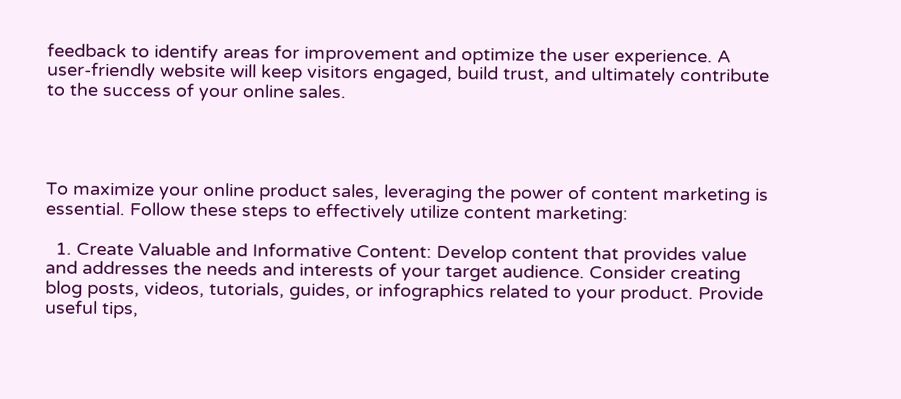feedback to identify areas for improvement and optimize the user experience. A user-friendly website will keep visitors engaged, build trust, and ultimately contribute to the success of your online sales.




To maximize your online product sales, leveraging the power of content marketing is essential. Follow these steps to effectively utilize content marketing:

  1. Create Valuable and Informative Content: Develop content that provides value and addresses the needs and interests of your target audience. Consider creating blog posts, videos, tutorials, guides, or infographics related to your product. Provide useful tips,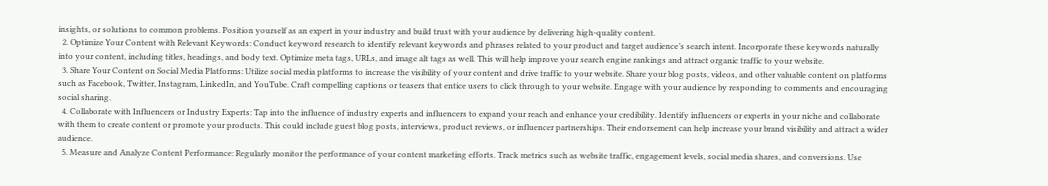insights, or solutions to common problems. Position yourself as an expert in your industry and build trust with your audience by delivering high-quality content.
  2. Optimize Your Content with Relevant Keywords: Conduct keyword research to identify relevant keywords and phrases related to your product and target audience’s search intent. Incorporate these keywords naturally into your content, including titles, headings, and body text. Optimize meta tags, URLs, and image alt tags as well. This will help improve your search engine rankings and attract organic traffic to your website.
  3. Share Your Content on Social Media Platforms: Utilize social media platforms to increase the visibility of your content and drive traffic to your website. Share your blog posts, videos, and other valuable content on platforms such as Facebook, Twitter, Instagram, LinkedIn, and YouTube. Craft compelling captions or teasers that entice users to click through to your website. Engage with your audience by responding to comments and encouraging social sharing.
  4. Collaborate with Influencers or Industry Experts: Tap into the influence of industry experts and influencers to expand your reach and enhance your credibility. Identify influencers or experts in your niche and collaborate with them to create content or promote your products. This could include guest blog posts, interviews, product reviews, or influencer partnerships. Their endorsement can help increase your brand visibility and attract a wider audience.
  5. Measure and Analyze Content Performance: Regularly monitor the performance of your content marketing efforts. Track metrics such as website traffic, engagement levels, social media shares, and conversions. Use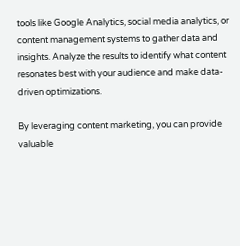tools like Google Analytics, social media analytics, or content management systems to gather data and insights. Analyze the results to identify what content resonates best with your audience and make data-driven optimizations.

By leveraging content marketing, you can provide valuable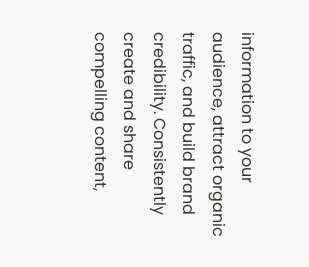information to your audience, attract organic traffic, and build brand credibility. Consistently create and share compelling content,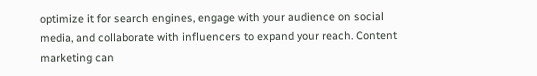optimize it for search engines, engage with your audience on social media, and collaborate with influencers to expand your reach. Content marketing can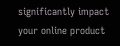significantly impact your online product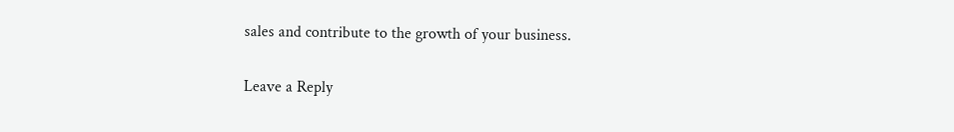sales and contribute to the growth of your business.

Leave a Reply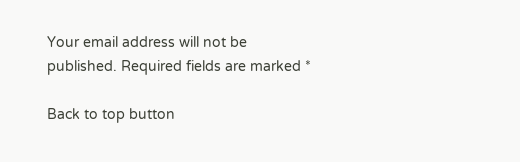Your email address will not be published. Required fields are marked *

Back to top button